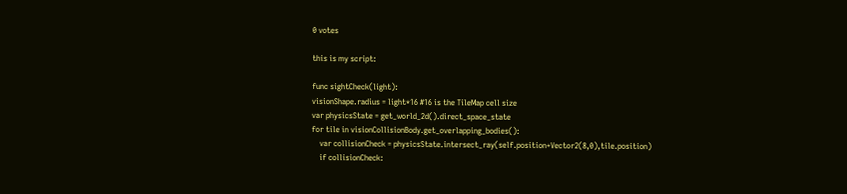0 votes

this is my script:

func sightCheck(light):
visionShape.radius = light*16 #16 is the TileMap cell size
var physicsState = get_world_2d().direct_space_state
for tile in visionCollisionBody.get_overlapping_bodies():
    var collisionCheck = physicsState.intersect_ray(self.position+Vector2(8,0),tile.position)
    if collisionCheck: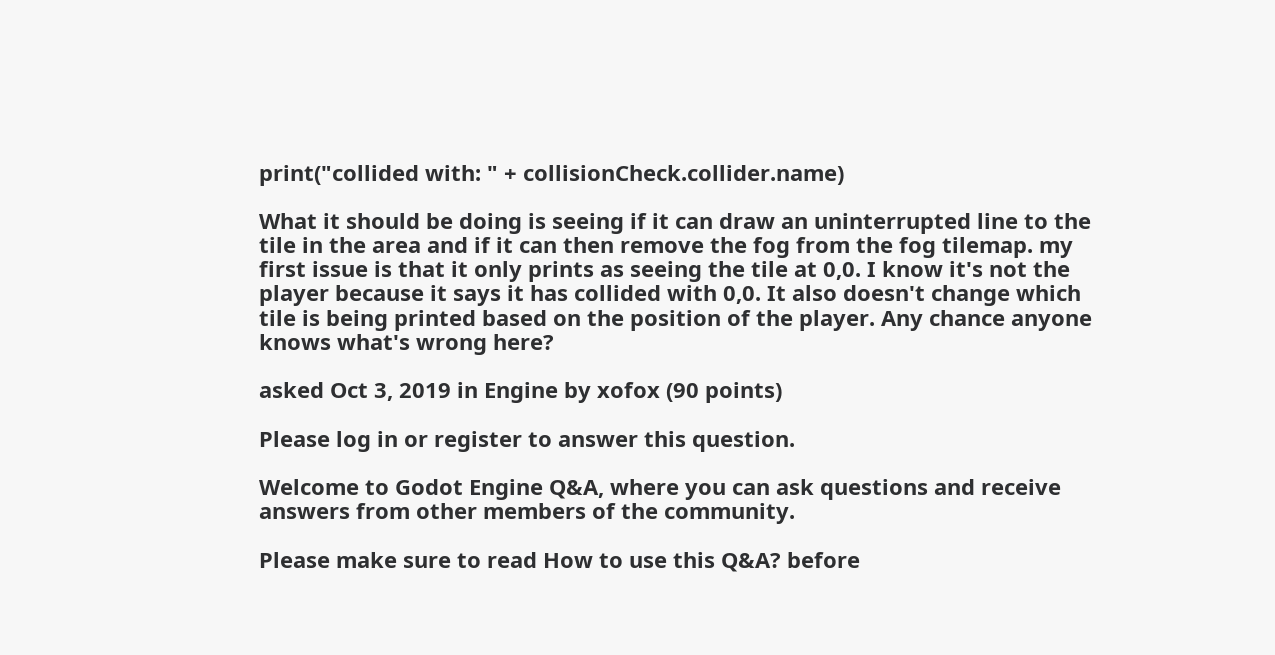print("collided with: " + collisionCheck.collider.name)

What it should be doing is seeing if it can draw an uninterrupted line to the tile in the area and if it can then remove the fog from the fog tilemap. my first issue is that it only prints as seeing the tile at 0,0. I know it's not the player because it says it has collided with 0,0. It also doesn't change which tile is being printed based on the position of the player. Any chance anyone knows what's wrong here?

asked Oct 3, 2019 in Engine by xofox (90 points)

Please log in or register to answer this question.

Welcome to Godot Engine Q&A, where you can ask questions and receive answers from other members of the community.

Please make sure to read How to use this Q&A? before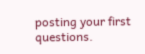posting your first questions.